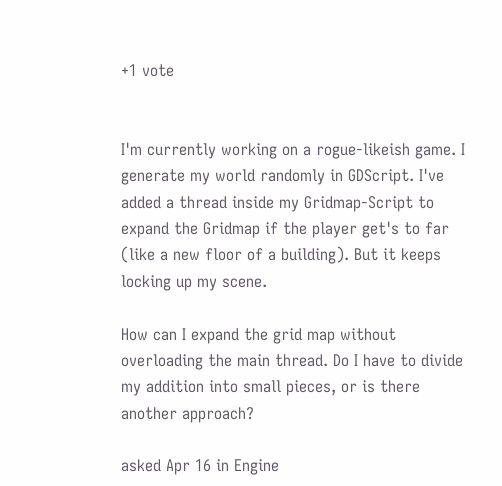+1 vote


I'm currently working on a rogue-likeish game. I generate my world randomly in GDScript. I've added a thread inside my Gridmap-Script to expand the Gridmap if the player get's to far (like a new floor of a building). But it keeps locking up my scene.

How can I expand the grid map without overloading the main thread. Do I have to divide my addition into small pieces, or is there another approach?

asked Apr 16 in Engine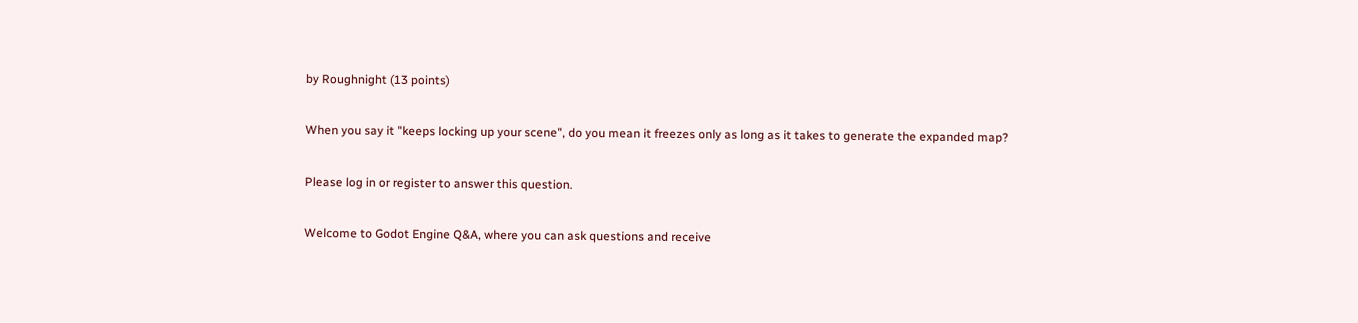by Roughnight (13 points)

When you say it "keeps locking up your scene", do you mean it freezes only as long as it takes to generate the expanded map?

Please log in or register to answer this question.

Welcome to Godot Engine Q&A, where you can ask questions and receive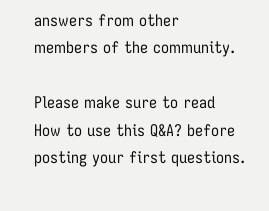answers from other members of the community.

Please make sure to read How to use this Q&A? before posting your first questions.